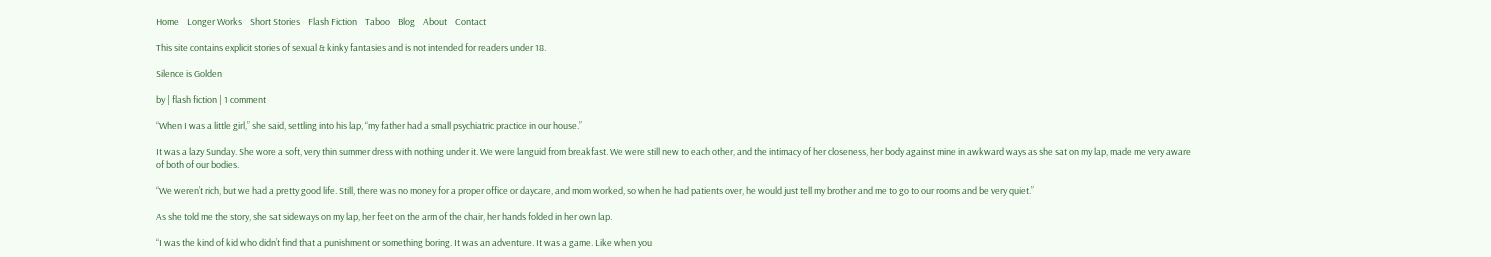Home    Longer Works    Short Stories    Flash Fiction    Taboo    Blog    About    Contact

This site contains explicit stories of sexual & kinky fantasies and is not intended for readers under 18.

Silence is Golden

by | flash fiction | 1 comment

“When I was a little girl,” she said, settling into his lap, “my father had a small psychiatric practice in our house.”

It was a lazy Sunday. She wore a soft, very thin summer dress with nothing under it. We were languid from breakfast. We were still new to each other, and the intimacy of her closeness, her body against mine in awkward ways as she sat on my lap, made me very aware of both of our bodies.

“We weren’t rich, but we had a pretty good life. Still, there was no money for a proper office or daycare, and mom worked, so when he had patients over, he would just tell my brother and me to go to our rooms and be very quiet.”

As she told me the story, she sat sideways on my lap, her feet on the arm of the chair, her hands folded in her own lap.

“I was the kind of kid who didn’t find that a punishment or something boring. It was an adventure. It was a game. Like when you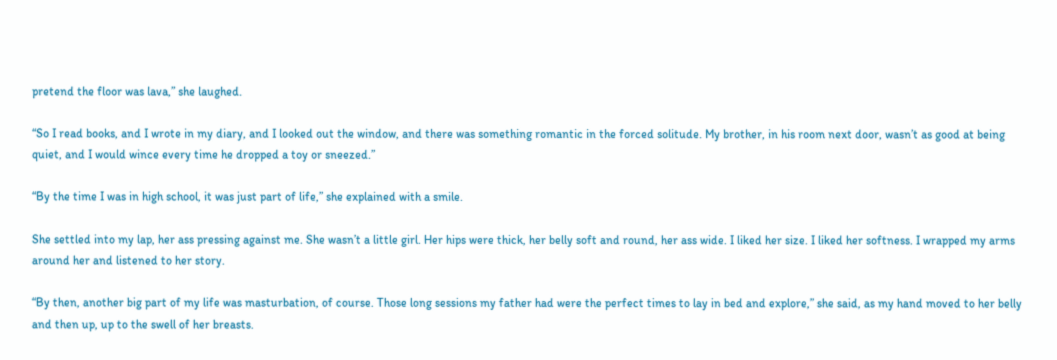pretend the floor was lava,” she laughed.

“So I read books, and I wrote in my diary, and I looked out the window, and there was something romantic in the forced solitude. My brother, in his room next door, wasn’t as good at being quiet, and I would wince every time he dropped a toy or sneezed.”

“By the time I was in high school, it was just part of life,” she explained with a smile.

She settled into my lap, her ass pressing against me. She wasn’t a little girl. Her hips were thick, her belly soft and round, her ass wide. I liked her size. I liked her softness. I wrapped my arms around her and listened to her story.

“By then, another big part of my life was masturbation, of course. Those long sessions my father had were the perfect times to lay in bed and explore,” she said, as my hand moved to her belly and then up, up to the swell of her breasts.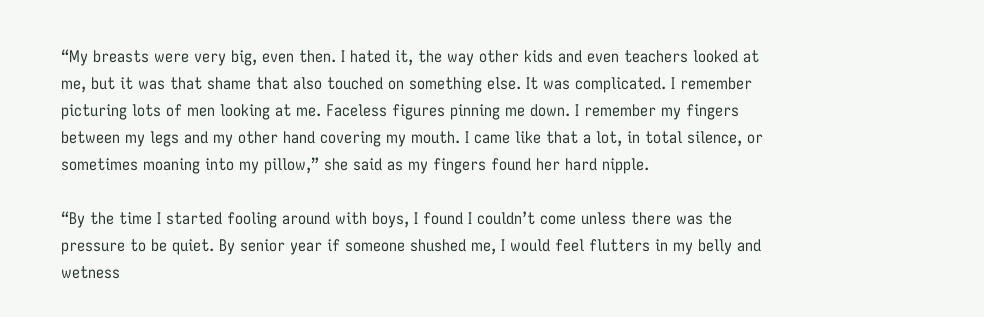“My breasts were very big, even then. I hated it, the way other kids and even teachers looked at me, but it was that shame that also touched on something else. It was complicated. I remember picturing lots of men looking at me. Faceless figures pinning me down. I remember my fingers between my legs and my other hand covering my mouth. I came like that a lot, in total silence, or sometimes moaning into my pillow,” she said as my fingers found her hard nipple.

“By the time I started fooling around with boys, I found I couldn’t come unless there was the pressure to be quiet. By senior year if someone shushed me, I would feel flutters in my belly and wetness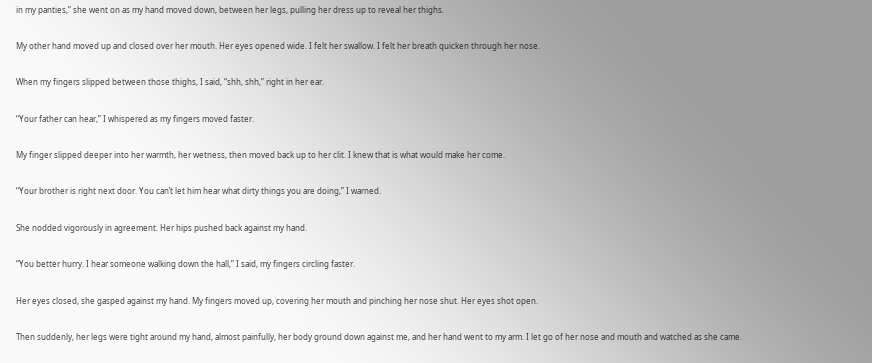in my panties,” she went on as my hand moved down, between her legs, pulling her dress up to reveal her thighs.

My other hand moved up and closed over her mouth. Her eyes opened wide. I felt her swallow. I felt her breath quicken through her nose.

When my fingers slipped between those thighs, I said, “shh, shh,” right in her ear.

“Your father can hear,” I whispered as my fingers moved faster.

My finger slipped deeper into her warmth, her wetness, then moved back up to her clit. I knew that is what would make her come.

“Your brother is right next door. You can’t let him hear what dirty things you are doing,” I warned.

She nodded vigorously in agreement. Her hips pushed back against my hand.

“You better hurry. I hear someone walking down the hall,” I said, my fingers circling faster.

Her eyes closed, she gasped against my hand. My fingers moved up, covering her mouth and pinching her nose shut. Her eyes shot open.

Then suddenly, her legs were tight around my hand, almost painfully, her body ground down against me, and her hand went to my arm. I let go of her nose and mouth and watched as she came.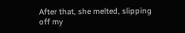After that, she melted, slipping off my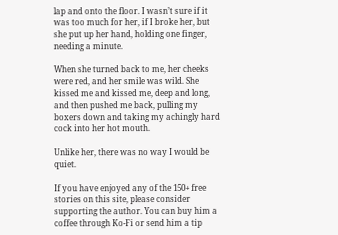lap and onto the floor. I wasn’t sure if it was too much for her, if I broke her, but she put up her hand, holding one finger, needing a minute.

When she turned back to me, her cheeks were red, and her smile was wild. She kissed me and kissed me, deep and long, and then pushed me back, pulling my boxers down and taking my achingly hard cock into her hot mouth.

Unlike her, there was no way I would be quiet.

If you have enjoyed any of the 150+ free stories on this site, please consider supporting the author. You can buy him a coffee through Ko-Fi or send him a tip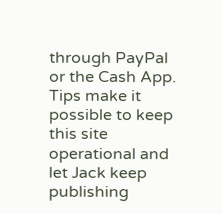through PayPal or the Cash App. Tips make it possible to keep this site operational and let Jack keep publishing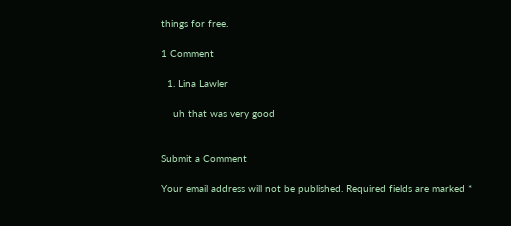things for free.

1 Comment

  1. Lina Lawler

    uh that was very good


Submit a Comment

Your email address will not be published. Required fields are marked *